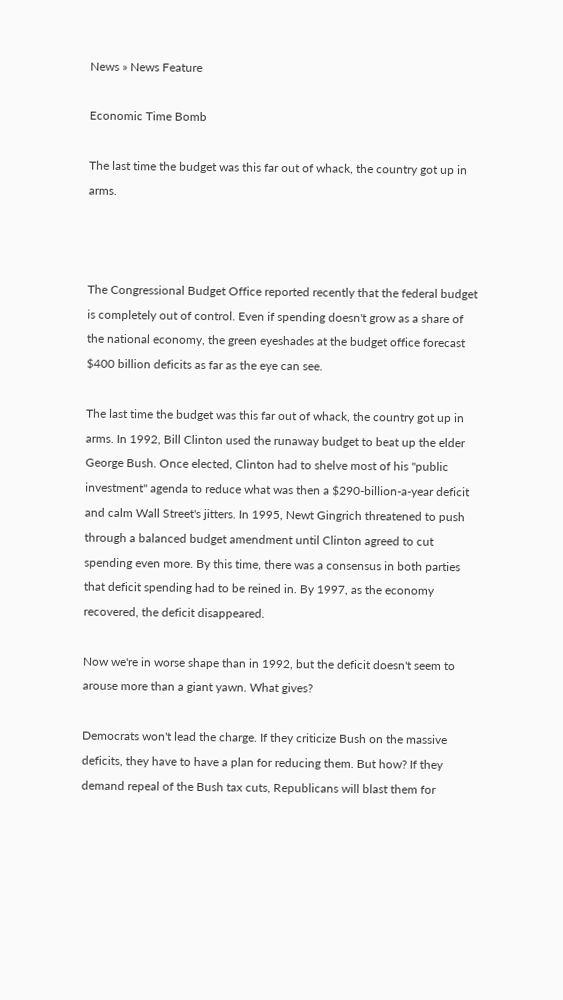News » News Feature

Economic Time Bomb

The last time the budget was this far out of whack, the country got up in arms.



The Congressional Budget Office reported recently that the federal budget is completely out of control. Even if spending doesn't grow as a share of the national economy, the green eyeshades at the budget office forecast $400 billion deficits as far as the eye can see.

The last time the budget was this far out of whack, the country got up in arms. In 1992, Bill Clinton used the runaway budget to beat up the elder George Bush. Once elected, Clinton had to shelve most of his "public investment" agenda to reduce what was then a $290-billion-a-year deficit and calm Wall Street's jitters. In 1995, Newt Gingrich threatened to push through a balanced budget amendment until Clinton agreed to cut spending even more. By this time, there was a consensus in both parties that deficit spending had to be reined in. By 1997, as the economy recovered, the deficit disappeared.

Now we're in worse shape than in 1992, but the deficit doesn't seem to arouse more than a giant yawn. What gives?

Democrats won't lead the charge. If they criticize Bush on the massive deficits, they have to have a plan for reducing them. But how? If they demand repeal of the Bush tax cuts, Republicans will blast them for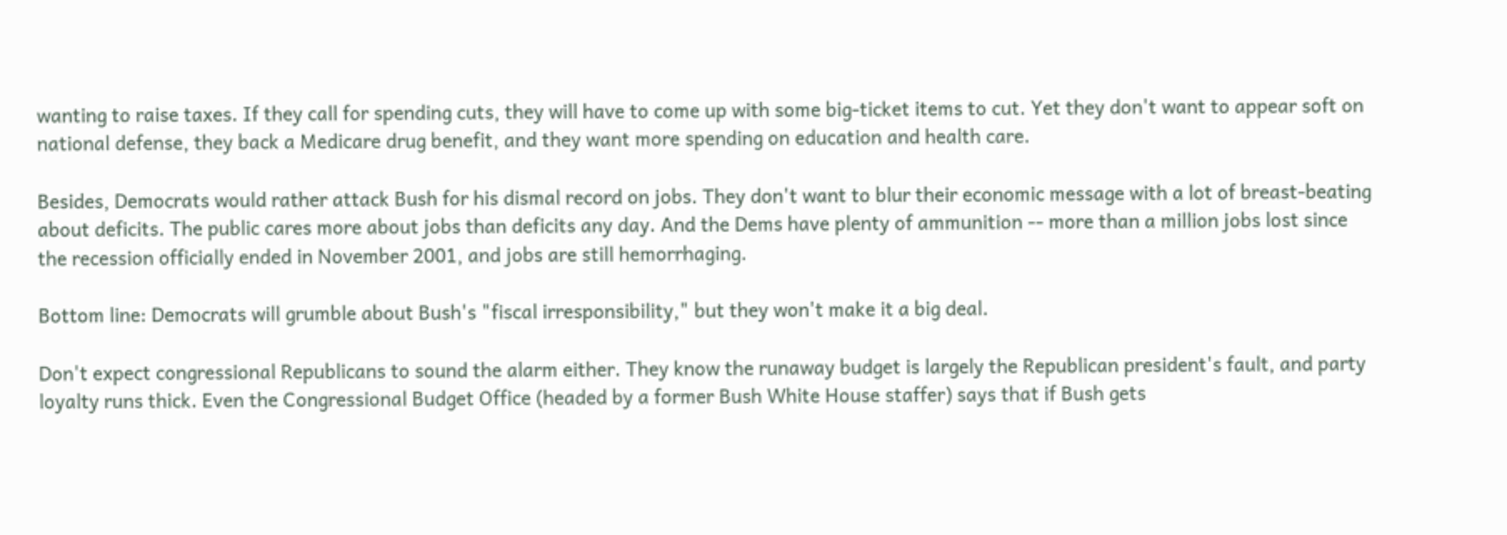wanting to raise taxes. If they call for spending cuts, they will have to come up with some big-ticket items to cut. Yet they don't want to appear soft on national defense, they back a Medicare drug benefit, and they want more spending on education and health care.

Besides, Democrats would rather attack Bush for his dismal record on jobs. They don't want to blur their economic message with a lot of breast-beating about deficits. The public cares more about jobs than deficits any day. And the Dems have plenty of ammunition -- more than a million jobs lost since the recession officially ended in November 2001, and jobs are still hemorrhaging.

Bottom line: Democrats will grumble about Bush's "fiscal irresponsibility," but they won't make it a big deal.

Don't expect congressional Republicans to sound the alarm either. They know the runaway budget is largely the Republican president's fault, and party loyalty runs thick. Even the Congressional Budget Office (headed by a former Bush White House staffer) says that if Bush gets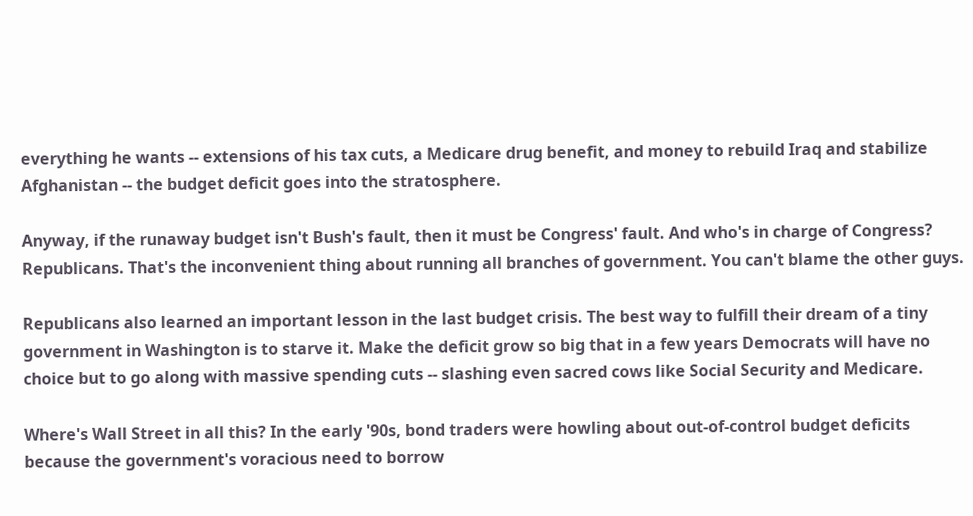everything he wants -- extensions of his tax cuts, a Medicare drug benefit, and money to rebuild Iraq and stabilize Afghanistan -- the budget deficit goes into the stratosphere.

Anyway, if the runaway budget isn't Bush's fault, then it must be Congress' fault. And who's in charge of Congress? Republicans. That's the inconvenient thing about running all branches of government. You can't blame the other guys.

Republicans also learned an important lesson in the last budget crisis. The best way to fulfill their dream of a tiny government in Washington is to starve it. Make the deficit grow so big that in a few years Democrats will have no choice but to go along with massive spending cuts -- slashing even sacred cows like Social Security and Medicare.

Where's Wall Street in all this? In the early '90s, bond traders were howling about out-of-control budget deficits because the government's voracious need to borrow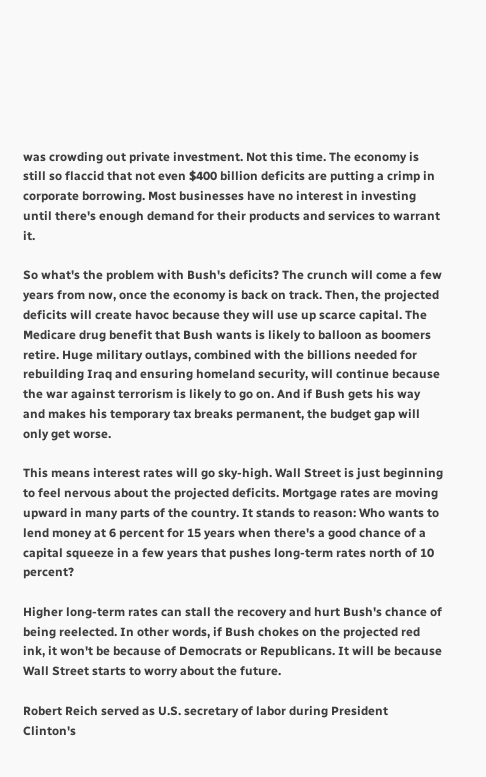was crowding out private investment. Not this time. The economy is still so flaccid that not even $400 billion deficits are putting a crimp in corporate borrowing. Most businesses have no interest in investing until there's enough demand for their products and services to warrant it.

So what's the problem with Bush's deficits? The crunch will come a few years from now, once the economy is back on track. Then, the projected deficits will create havoc because they will use up scarce capital. The Medicare drug benefit that Bush wants is likely to balloon as boomers retire. Huge military outlays, combined with the billions needed for rebuilding Iraq and ensuring homeland security, will continue because the war against terrorism is likely to go on. And if Bush gets his way and makes his temporary tax breaks permanent, the budget gap will only get worse.

This means interest rates will go sky-high. Wall Street is just beginning to feel nervous about the projected deficits. Mortgage rates are moving upward in many parts of the country. It stands to reason: Who wants to lend money at 6 percent for 15 years when there's a good chance of a capital squeeze in a few years that pushes long-term rates north of 10 percent?

Higher long-term rates can stall the recovery and hurt Bush's chance of being reelected. In other words, if Bush chokes on the projected red ink, it won't be because of Democrats or Republicans. It will be because Wall Street starts to worry about the future.

Robert Reich served as U.S. secretary of labor during President Clinton's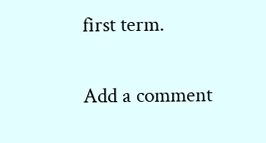first term.

Add a comment